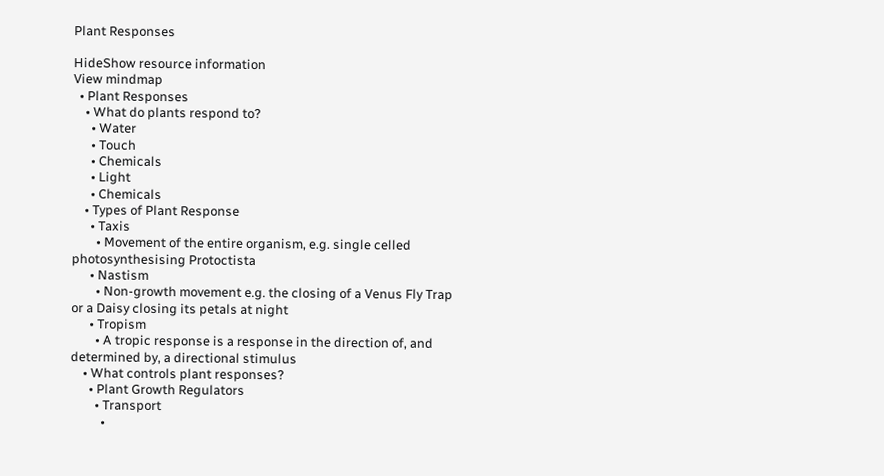Plant Responses

HideShow resource information
View mindmap
  • Plant Responses
    • What do plants respond to?
      • Water
      • Touch
      • Chemicals
      • Light
      • Chemicals
    • Types of Plant Response
      • Taxis
        • Movement of the entire organism, e.g. single celled photosynthesising Protoctista
      • Nastism
        • Non-growth movement e.g. the closing of a Venus Fly Trap or a Daisy closing its petals at night
      • Tropism
        • A tropic response is a response in the direction of, and determined by, a directional stimulus
    • What controls plant responses?
      • Plant Growth Regulators
        • Transport
          •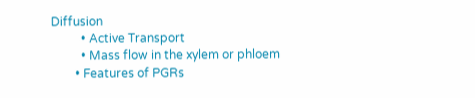Diffusion
          • Active Transport
          • Mass flow in the xylem or phloem
        • Features of PGRs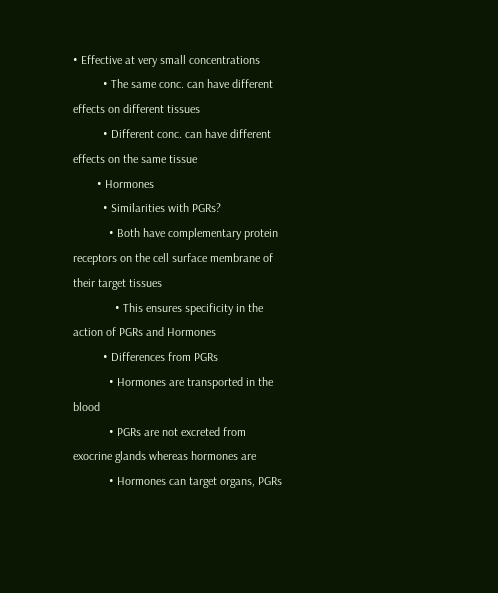• Effective at very small concentrations
          • The same conc. can have different effects on different tissues
          • Different conc. can have different effects on the same tissue
        • Hormones
          • Similarities with PGRs?
            • Both have complementary protein receptors on the cell surface membrane of their target tissues
              • This ensures specificity in the action of PGRs and Hormones
          • Differences from PGRs
            • Hormones are transported in the blood
            • PGRs are not excreted from exocrine glands whereas hormones are
            • Hormones can target organs, PGRs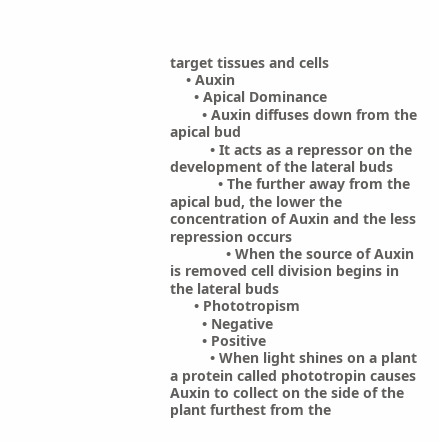target tissues and cells
    • Auxin
      • Apical Dominance
        • Auxin diffuses down from the apical bud
          • It acts as a repressor on the development of the lateral buds
            • The further away from the apical bud, the lower the concentration of Auxin and the less repression occurs
              • When the source of Auxin is removed cell division begins in the lateral buds
      • Phototropism
        • Negative
        • Positive
          • When light shines on a plant a protein called phototropin causes Auxin to collect on the side of the plant furthest from the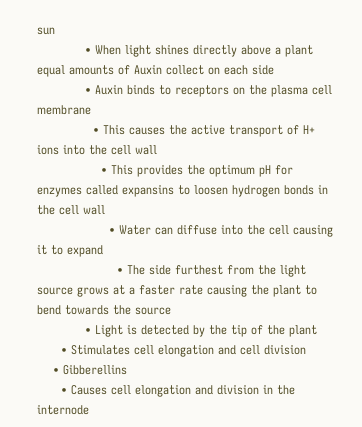sun
            • When light shines directly above a plant equal amounts of Auxin collect on each side
            • Auxin binds to receptors on the plasma cell membrane
              • This causes the active transport of H+ ions into the cell wall
                • This provides the optimum pH for enzymes called expansins to loosen hydrogen bonds in the cell wall
                  • Water can diffuse into the cell causing it to expand
                    • The side furthest from the light source grows at a faster rate causing the plant to bend towards the source
            • Light is detected by the tip of the plant
      • Stimulates cell elongation and cell division
    • Gibberellins
      • Causes cell elongation and division in the internode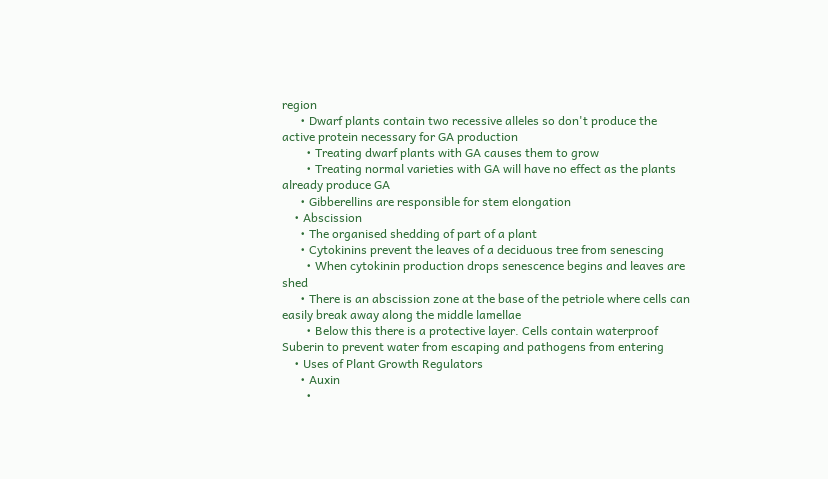region
      • Dwarf plants contain two recessive alleles so don't produce the active protein necessary for GA production
        • Treating dwarf plants with GA causes them to grow
        • Treating normal varieties with GA will have no effect as the plants already produce GA
      • Gibberellins are responsible for stem elongation
    • Abscission
      • The organised shedding of part of a plant
      • Cytokinins prevent the leaves of a deciduous tree from senescing
        • When cytokinin production drops senescence begins and leaves are shed
      • There is an abscission zone at the base of the petriole where cells can easily break away along the middle lamellae
        • Below this there is a protective layer. Cells contain waterproof Suberin to prevent water from escaping and pathogens from entering
    • Uses of Plant Growth Regulators
      • Auxin
        •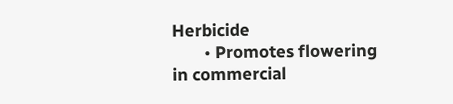Herbicide
        • Promotes flowering in commercial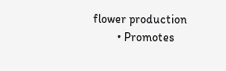flower production
        • Promotes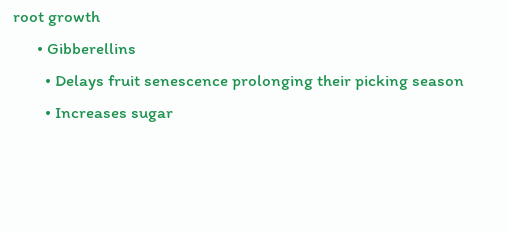root growth
      • Gibberellins
        • Delays fruit senescence prolonging their picking season
        • Increases sugar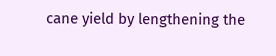cane yield by lengthening the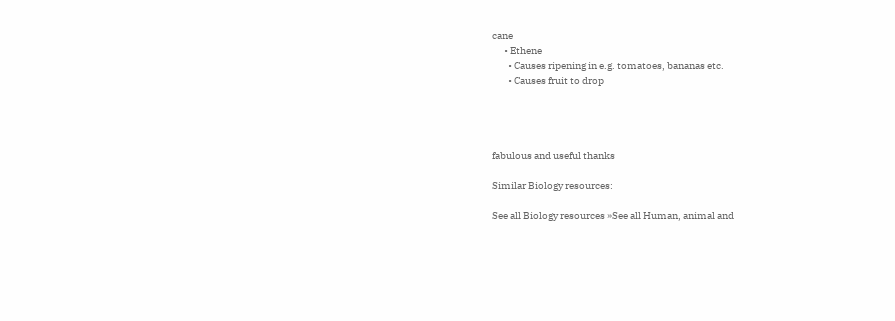cane
      • Ethene
        • Causes ripening in e.g. tomatoes, bananas etc.
        • Causes fruit to drop




fabulous and useful thanks

Similar Biology resources:

See all Biology resources »See all Human, animal and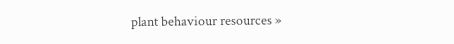plant behaviour resources »